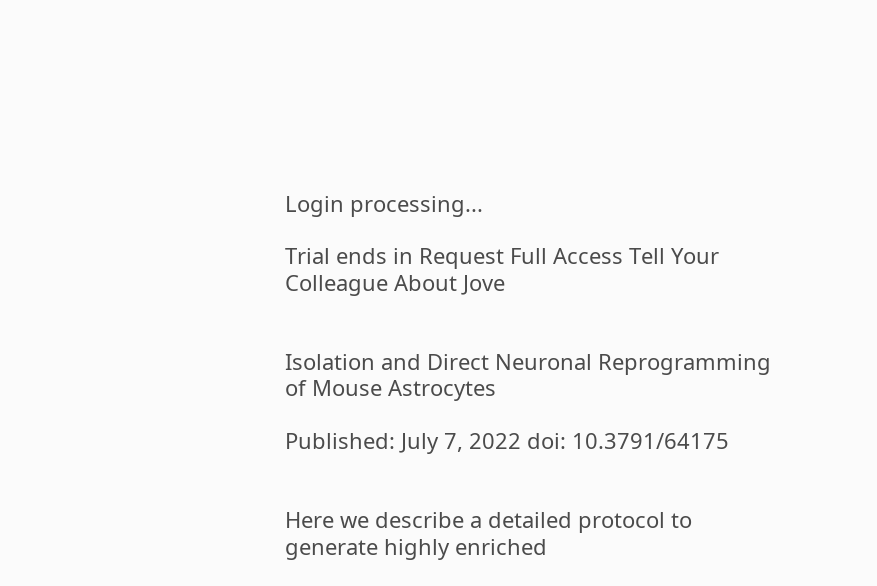Login processing...

Trial ends in Request Full Access Tell Your Colleague About Jove


Isolation and Direct Neuronal Reprogramming of Mouse Astrocytes

Published: July 7, 2022 doi: 10.3791/64175


Here we describe a detailed protocol to generate highly enriched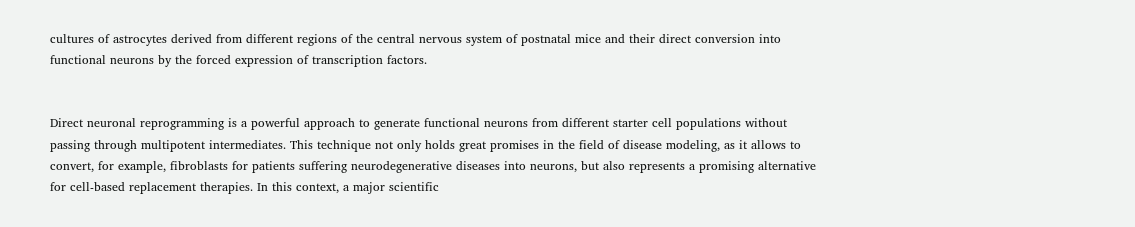cultures of astrocytes derived from different regions of the central nervous system of postnatal mice and their direct conversion into functional neurons by the forced expression of transcription factors.


Direct neuronal reprogramming is a powerful approach to generate functional neurons from different starter cell populations without passing through multipotent intermediates. This technique not only holds great promises in the field of disease modeling, as it allows to convert, for example, fibroblasts for patients suffering neurodegenerative diseases into neurons, but also represents a promising alternative for cell-based replacement therapies. In this context, a major scientific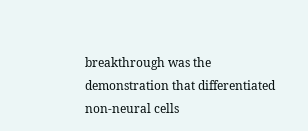breakthrough was the demonstration that differentiated non-neural cells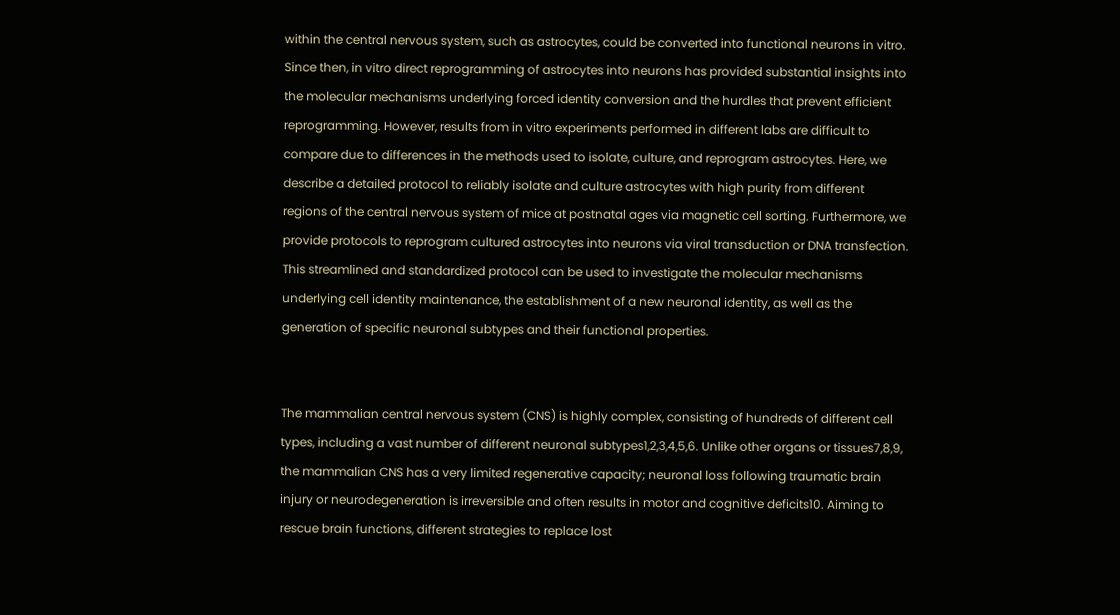within the central nervous system, such as astrocytes, could be converted into functional neurons in vitro. Since then, in vitro direct reprogramming of astrocytes into neurons has provided substantial insights into the molecular mechanisms underlying forced identity conversion and the hurdles that prevent efficient reprogramming. However, results from in vitro experiments performed in different labs are difficult to compare due to differences in the methods used to isolate, culture, and reprogram astrocytes. Here, we describe a detailed protocol to reliably isolate and culture astrocytes with high purity from different regions of the central nervous system of mice at postnatal ages via magnetic cell sorting. Furthermore, we provide protocols to reprogram cultured astrocytes into neurons via viral transduction or DNA transfection. This streamlined and standardized protocol can be used to investigate the molecular mechanisms underlying cell identity maintenance, the establishment of a new neuronal identity, as well as the generation of specific neuronal subtypes and their functional properties.


The mammalian central nervous system (CNS) is highly complex, consisting of hundreds of different cell types, including a vast number of different neuronal subtypes1,2,3,4,5,6. Unlike other organs or tissues7,8,9, the mammalian CNS has a very limited regenerative capacity; neuronal loss following traumatic brain injury or neurodegeneration is irreversible and often results in motor and cognitive deficits10. Aiming to rescue brain functions, different strategies to replace lost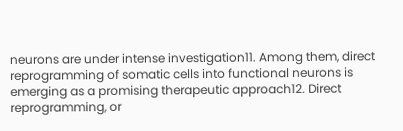neurons are under intense investigation11. Among them, direct reprogramming of somatic cells into functional neurons is emerging as a promising therapeutic approach12. Direct reprogramming, or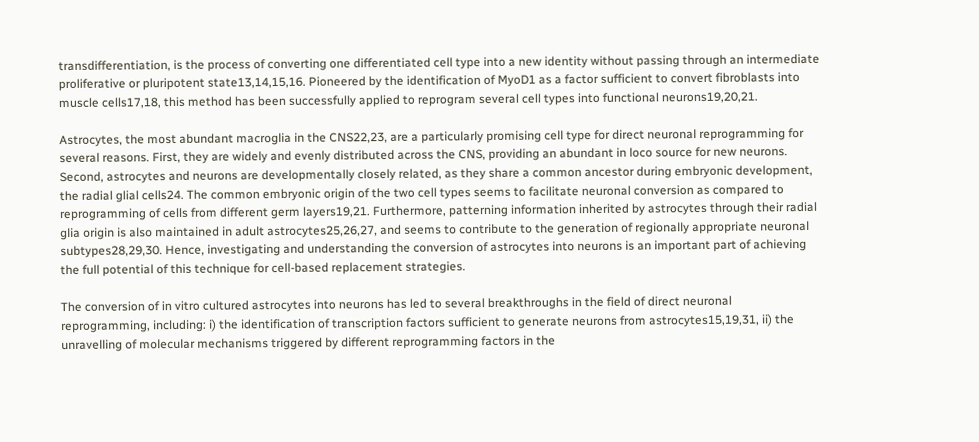transdifferentiation, is the process of converting one differentiated cell type into a new identity without passing through an intermediate proliferative or pluripotent state13,14,15,16. Pioneered by the identification of MyoD1 as a factor sufficient to convert fibroblasts into muscle cells17,18, this method has been successfully applied to reprogram several cell types into functional neurons19,20,21.

Astrocytes, the most abundant macroglia in the CNS22,23, are a particularly promising cell type for direct neuronal reprogramming for several reasons. First, they are widely and evenly distributed across the CNS, providing an abundant in loco source for new neurons. Second, astrocytes and neurons are developmentally closely related, as they share a common ancestor during embryonic development, the radial glial cells24. The common embryonic origin of the two cell types seems to facilitate neuronal conversion as compared to reprogramming of cells from different germ layers19,21. Furthermore, patterning information inherited by astrocytes through their radial glia origin is also maintained in adult astrocytes25,26,27, and seems to contribute to the generation of regionally appropriate neuronal subtypes28,29,30. Hence, investigating and understanding the conversion of astrocytes into neurons is an important part of achieving the full potential of this technique for cell-based replacement strategies.

The conversion of in vitro cultured astrocytes into neurons has led to several breakthroughs in the field of direct neuronal reprogramming, including: i) the identification of transcription factors sufficient to generate neurons from astrocytes15,19,31, ii) the unravelling of molecular mechanisms triggered by different reprogramming factors in the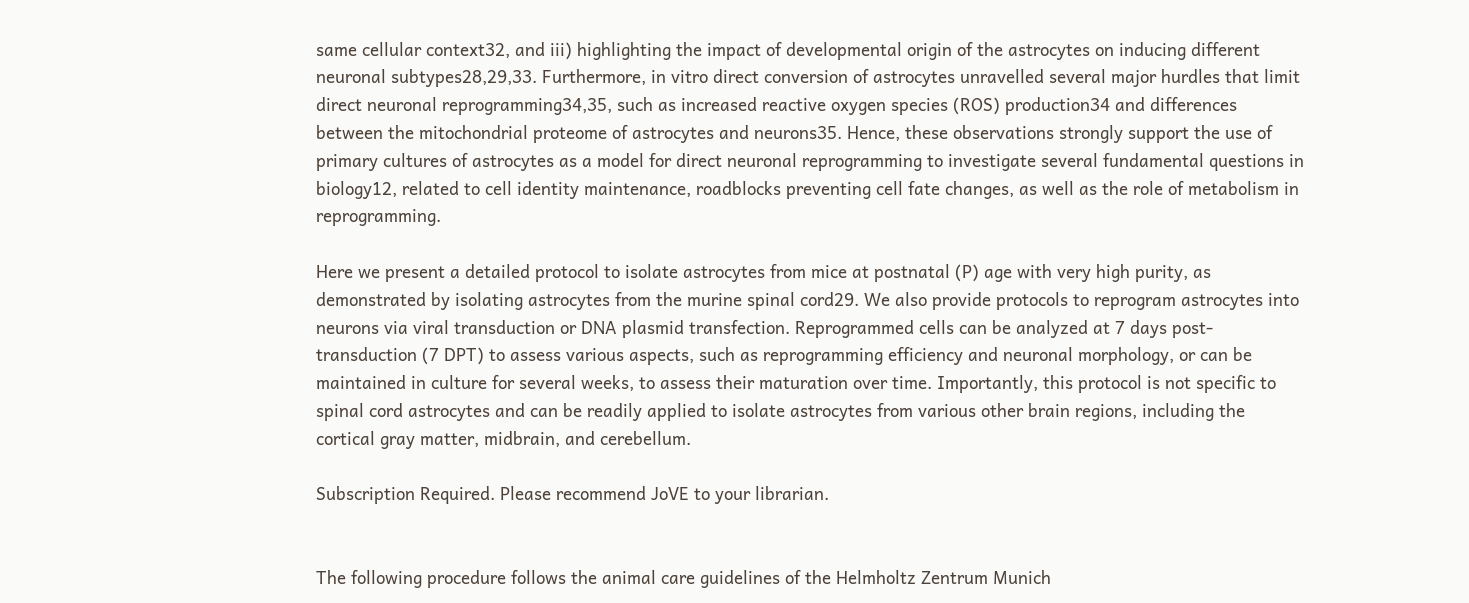same cellular context32, and iii) highlighting the impact of developmental origin of the astrocytes on inducing different neuronal subtypes28,29,33. Furthermore, in vitro direct conversion of astrocytes unravelled several major hurdles that limit direct neuronal reprogramming34,35, such as increased reactive oxygen species (ROS) production34 and differences between the mitochondrial proteome of astrocytes and neurons35. Hence, these observations strongly support the use of primary cultures of astrocytes as a model for direct neuronal reprogramming to investigate several fundamental questions in biology12, related to cell identity maintenance, roadblocks preventing cell fate changes, as well as the role of metabolism in reprogramming.

Here we present a detailed protocol to isolate astrocytes from mice at postnatal (P) age with very high purity, as demonstrated by isolating astrocytes from the murine spinal cord29. We also provide protocols to reprogram astrocytes into neurons via viral transduction or DNA plasmid transfection. Reprogrammed cells can be analyzed at 7 days post-transduction (7 DPT) to assess various aspects, such as reprogramming efficiency and neuronal morphology, or can be maintained in culture for several weeks, to assess their maturation over time. Importantly, this protocol is not specific to spinal cord astrocytes and can be readily applied to isolate astrocytes from various other brain regions, including the cortical gray matter, midbrain, and cerebellum.

Subscription Required. Please recommend JoVE to your librarian.


The following procedure follows the animal care guidelines of the Helmholtz Zentrum Munich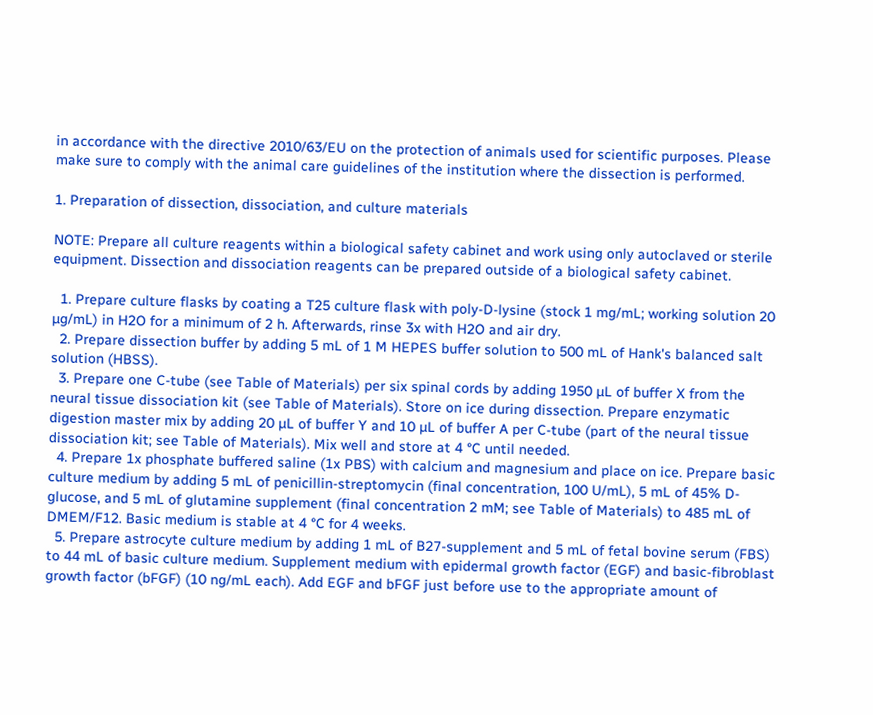in accordance with the directive 2010/63/EU on the protection of animals used for scientific purposes. Please make sure to comply with the animal care guidelines of the institution where the dissection is performed.

1. Preparation of dissection, dissociation, and culture materials

NOTE: Prepare all culture reagents within a biological safety cabinet and work using only autoclaved or sterile equipment. Dissection and dissociation reagents can be prepared outside of a biological safety cabinet.

  1. Prepare culture flasks by coating a T25 culture flask with poly-D-lysine (stock 1 mg/mL; working solution 20 µg/mL) in H2O for a minimum of 2 h. Afterwards, rinse 3x with H2O and air dry.
  2. Prepare dissection buffer by adding 5 mL of 1 M HEPES buffer solution to 500 mL of Hank's balanced salt solution (HBSS).
  3. Prepare one C-tube (see Table of Materials) per six spinal cords by adding 1950 µL of buffer X from the neural tissue dissociation kit (see Table of Materials). Store on ice during dissection. Prepare enzymatic digestion master mix by adding 20 µL of buffer Y and 10 µL of buffer A per C-tube (part of the neural tissue dissociation kit; see Table of Materials). Mix well and store at 4 °C until needed.
  4. Prepare 1x phosphate buffered saline (1x PBS) with calcium and magnesium and place on ice. Prepare basic culture medium by adding 5 mL of penicillin-streptomycin (final concentration, 100 U/mL), 5 mL of 45% D-glucose, and 5 mL of glutamine supplement (final concentration 2 mM; see Table of Materials) to 485 mL of DMEM/F12. Basic medium is stable at 4 °C for 4 weeks.
  5. Prepare astrocyte culture medium by adding 1 mL of B27-supplement and 5 mL of fetal bovine serum (FBS) to 44 mL of basic culture medium. Supplement medium with epidermal growth factor (EGF) and basic-fibroblast growth factor (bFGF) (10 ng/mL each). Add EGF and bFGF just before use to the appropriate amount of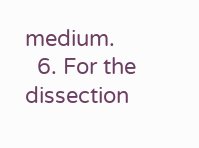medium.
  6. For the dissection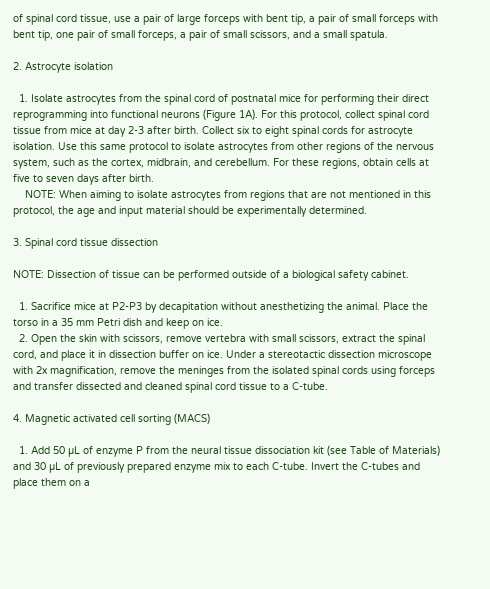of spinal cord tissue, use a pair of large forceps with bent tip, a pair of small forceps with bent tip, one pair of small forceps, a pair of small scissors, and a small spatula.

2. Astrocyte isolation

  1. Isolate astrocytes from the spinal cord of postnatal mice for performing their direct reprogramming into functional neurons (Figure 1A). For this protocol, collect spinal cord tissue from mice at day 2-3 after birth. Collect six to eight spinal cords for astrocyte isolation. Use this same protocol to isolate astrocytes from other regions of the nervous system, such as the cortex, midbrain, and cerebellum. For these regions, obtain cells at five to seven days after birth.
    NOTE: When aiming to isolate astrocytes from regions that are not mentioned in this protocol, the age and input material should be experimentally determined.

3. Spinal cord tissue dissection

NOTE: Dissection of tissue can be performed outside of a biological safety cabinet.

  1. Sacrifice mice at P2-P3 by decapitation without anesthetizing the animal. Place the torso in a 35 mm Petri dish and keep on ice.
  2. Open the skin with scissors, remove vertebra with small scissors, extract the spinal cord, and place it in dissection buffer on ice. Under a stereotactic dissection microscope with 2x magnification, remove the meninges from the isolated spinal cords using forceps and transfer dissected and cleaned spinal cord tissue to a C-tube.

4. Magnetic activated cell sorting (MACS)

  1. Add 50 µL of enzyme P from the neural tissue dissociation kit (see Table of Materials) and 30 µL of previously prepared enzyme mix to each C-tube. Invert the C-tubes and place them on a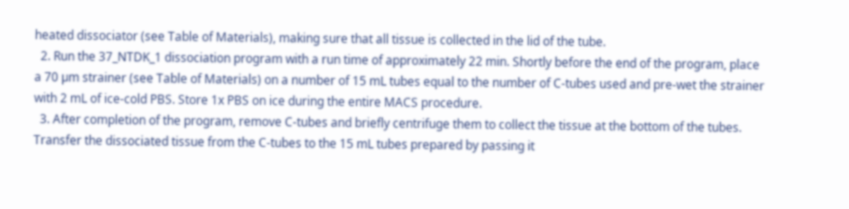heated dissociator (see Table of Materials), making sure that all tissue is collected in the lid of the tube.
  2. Run the 37_NTDK_1 dissociation program with a run time of approximately 22 min. Shortly before the end of the program, place a 70 µm strainer (see Table of Materials) on a number of 15 mL tubes equal to the number of C-tubes used and pre-wet the strainer with 2 mL of ice-cold PBS. Store 1x PBS on ice during the entire MACS procedure.
  3. After completion of the program, remove C-tubes and briefly centrifuge them to collect the tissue at the bottom of the tubes. Transfer the dissociated tissue from the C-tubes to the 15 mL tubes prepared by passing it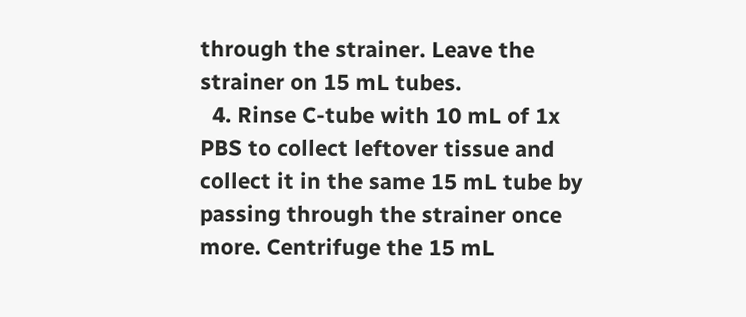through the strainer. Leave the strainer on 15 mL tubes.
  4. Rinse C-tube with 10 mL of 1x PBS to collect leftover tissue and collect it in the same 15 mL tube by passing through the strainer once more. Centrifuge the 15 mL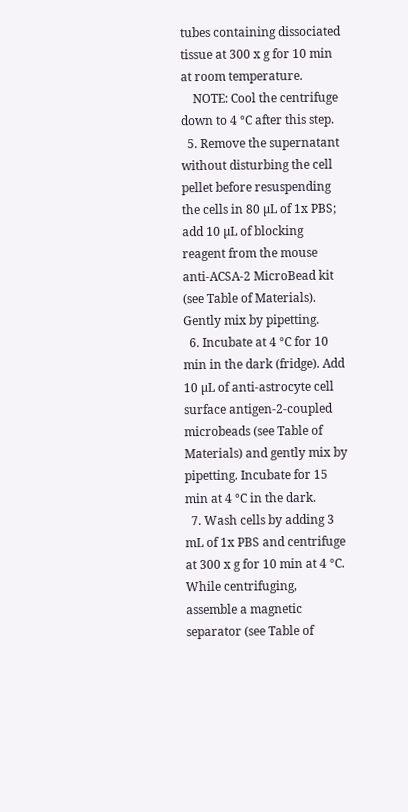tubes containing dissociated tissue at 300 x g for 10 min at room temperature.
    NOTE: Cool the centrifuge down to 4 °C after this step.
  5. Remove the supernatant without disturbing the cell pellet before resuspending the cells in 80 µL of 1x PBS; add 10 µL of blocking reagent from the mouse anti-ACSA-2 MicroBead kit (see Table of Materials). Gently mix by pipetting.
  6. Incubate at 4 °C for 10 min in the dark (fridge). Add 10 µL of anti-astrocyte cell surface antigen-2-coupled microbeads (see Table of Materials) and gently mix by pipetting. Incubate for 15 min at 4 °C in the dark.
  7. Wash cells by adding 3 mL of 1x PBS and centrifuge at 300 x g for 10 min at 4 °C. While centrifuging, assemble a magnetic separator (see Table of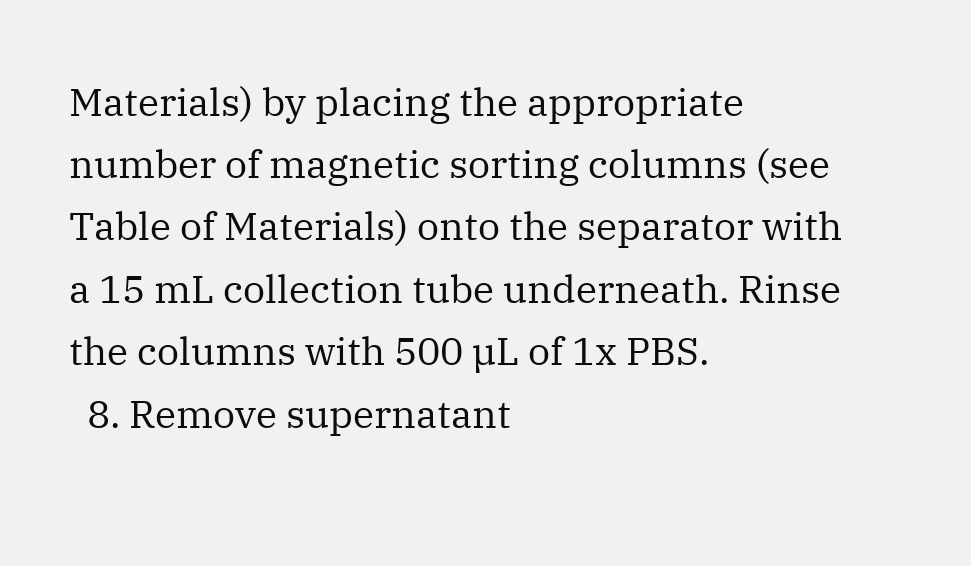Materials) by placing the appropriate number of magnetic sorting columns (see Table of Materials) onto the separator with a 15 mL collection tube underneath. Rinse the columns with 500 µL of 1x PBS.
  8. Remove supernatant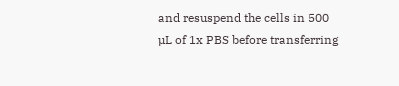and resuspend the cells in 500 µL of 1x PBS before transferring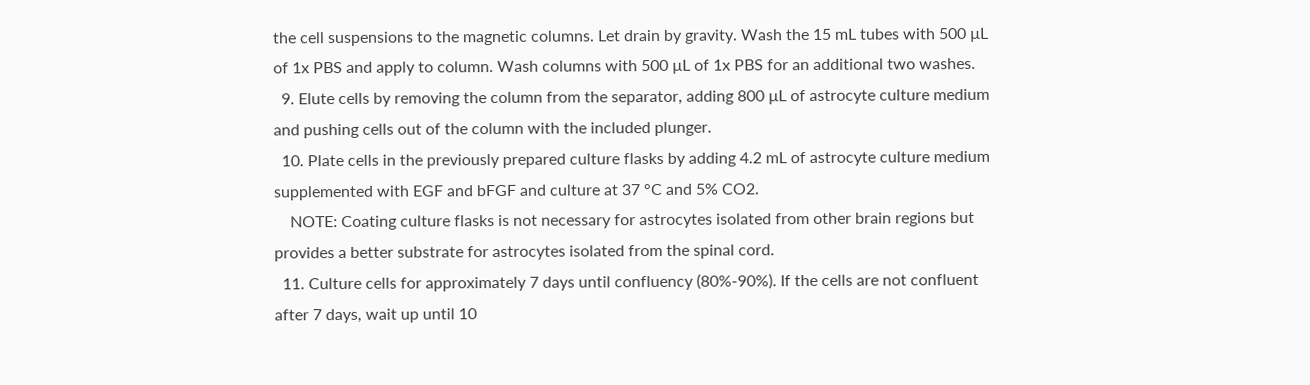the cell suspensions to the magnetic columns. Let drain by gravity. Wash the 15 mL tubes with 500 µL of 1x PBS and apply to column. Wash columns with 500 µL of 1x PBS for an additional two washes.
  9. Elute cells by removing the column from the separator, adding 800 µL of astrocyte culture medium and pushing cells out of the column with the included plunger.
  10. Plate cells in the previously prepared culture flasks by adding 4.2 mL of astrocyte culture medium supplemented with EGF and bFGF and culture at 37 °C and 5% CO2.
    NOTE: Coating culture flasks is not necessary for astrocytes isolated from other brain regions but provides a better substrate for astrocytes isolated from the spinal cord.
  11. Culture cells for approximately 7 days until confluency (80%-90%). If the cells are not confluent after 7 days, wait up until 10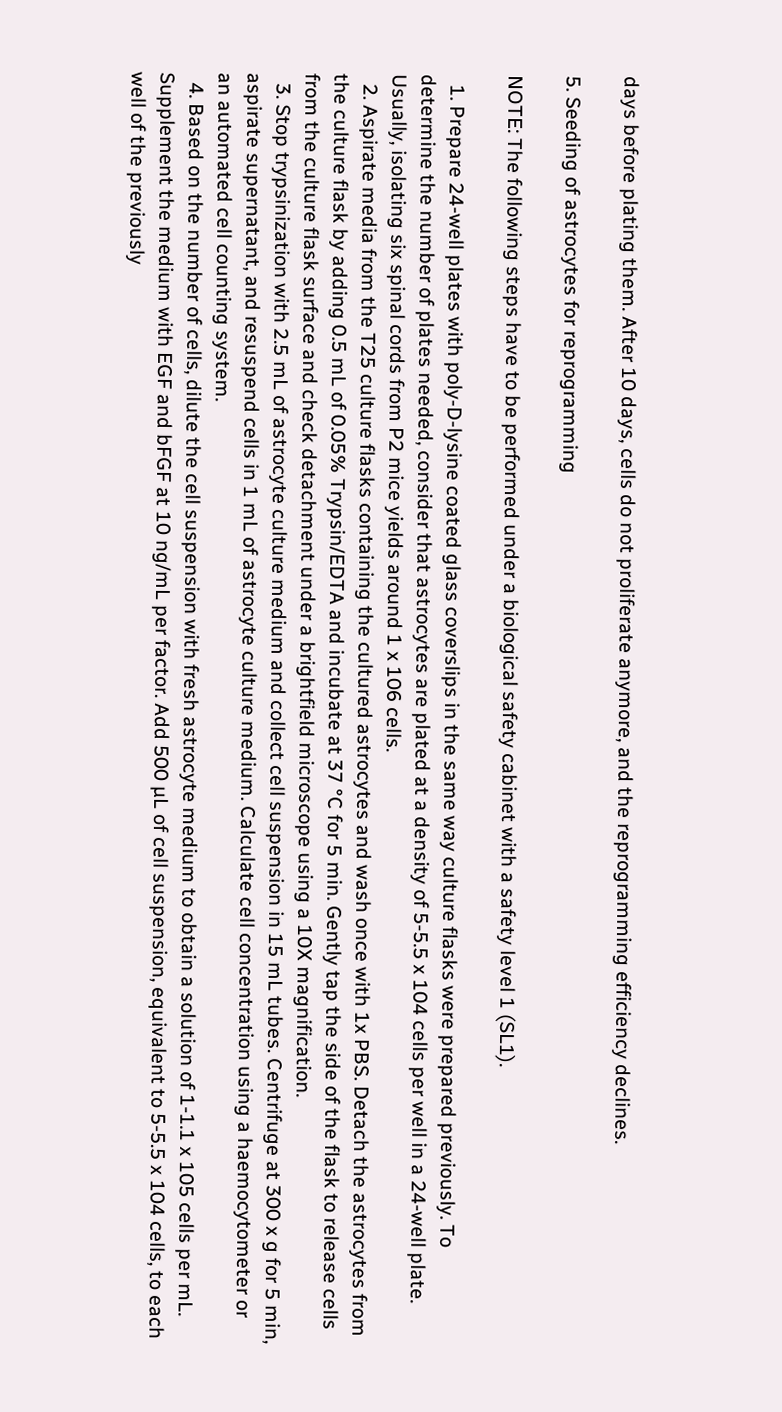days before plating them. After 10 days, cells do not proliferate anymore, and the reprogramming efficiency declines.

5. Seeding of astrocytes for reprogramming

NOTE: The following steps have to be performed under a biological safety cabinet with a safety level 1 (SL1).

  1. Prepare 24-well plates with poly-D-lysine coated glass coverslips in the same way culture flasks were prepared previously. To determine the number of plates needed, consider that astrocytes are plated at a density of 5-5.5 x 104 cells per well in a 24-well plate. Usually, isolating six spinal cords from P2 mice yields around 1 x 106 cells.
  2. Aspirate media from the T25 culture flasks containing the cultured astrocytes and wash once with 1x PBS. Detach the astrocytes from the culture flask by adding 0.5 mL of 0.05% Trypsin/EDTA and incubate at 37 °C for 5 min. Gently tap the side of the flask to release cells from the culture flask surface and check detachment under a brightfield microscope using a 10X magnification.
  3. Stop trypsinization with 2.5 mL of astrocyte culture medium and collect cell suspension in 15 mL tubes. Centrifuge at 300 x g for 5 min, aspirate supernatant, and resuspend cells in 1 mL of astrocyte culture medium. Calculate cell concentration using a haemocytometer or an automated cell counting system.
  4. Based on the number of cells, dilute the cell suspension with fresh astrocyte medium to obtain a solution of 1-1.1 x 105 cells per mL. Supplement the medium with EGF and bFGF at 10 ng/mL per factor. Add 500 µL of cell suspension, equivalent to 5-5.5 x 104 cells, to each well of the previously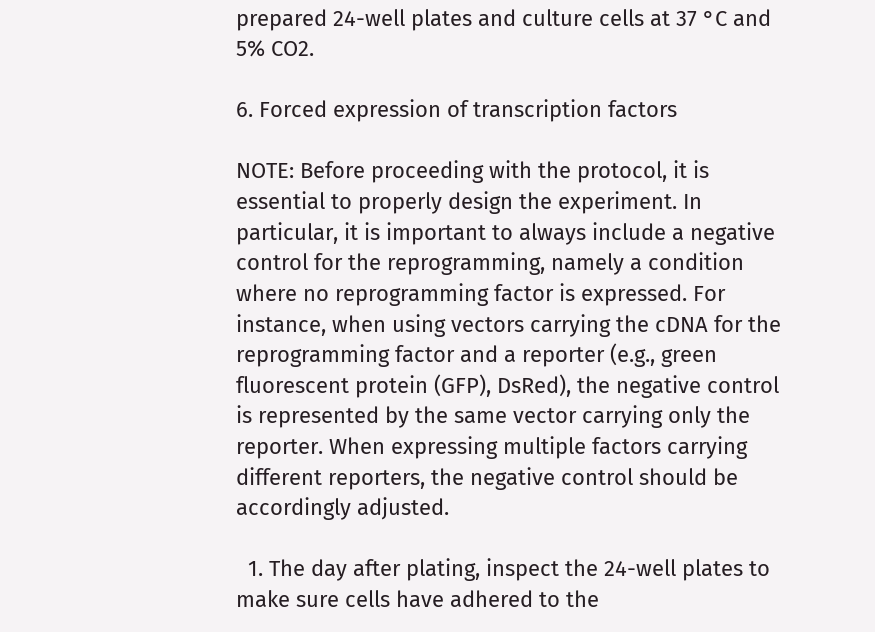prepared 24-well plates and culture cells at 37 °C and 5% CO2.

6. Forced expression of transcription factors

NOTE: Before proceeding with the protocol, it is essential to properly design the experiment. In particular, it is important to always include a negative control for the reprogramming, namely a condition where no reprogramming factor is expressed. For instance, when using vectors carrying the cDNA for the reprogramming factor and a reporter (e.g., green fluorescent protein (GFP), DsRed), the negative control is represented by the same vector carrying only the reporter. When expressing multiple factors carrying different reporters, the negative control should be accordingly adjusted.

  1. The day after plating, inspect the 24-well plates to make sure cells have adhered to the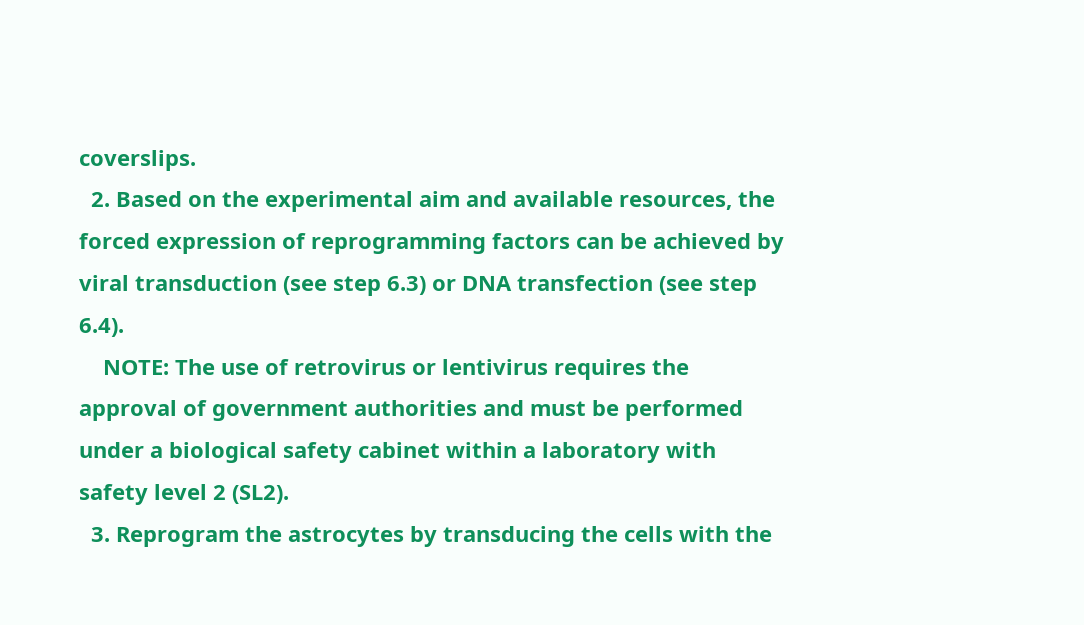coverslips.
  2. Based on the experimental aim and available resources, the forced expression of reprogramming factors can be achieved by viral transduction (see step 6.3) or DNA transfection (see step 6.4).
    NOTE: The use of retrovirus or lentivirus requires the approval of government authorities and must be performed under a biological safety cabinet within a laboratory with safety level 2 (SL2).
  3. Reprogram the astrocytes by transducing the cells with the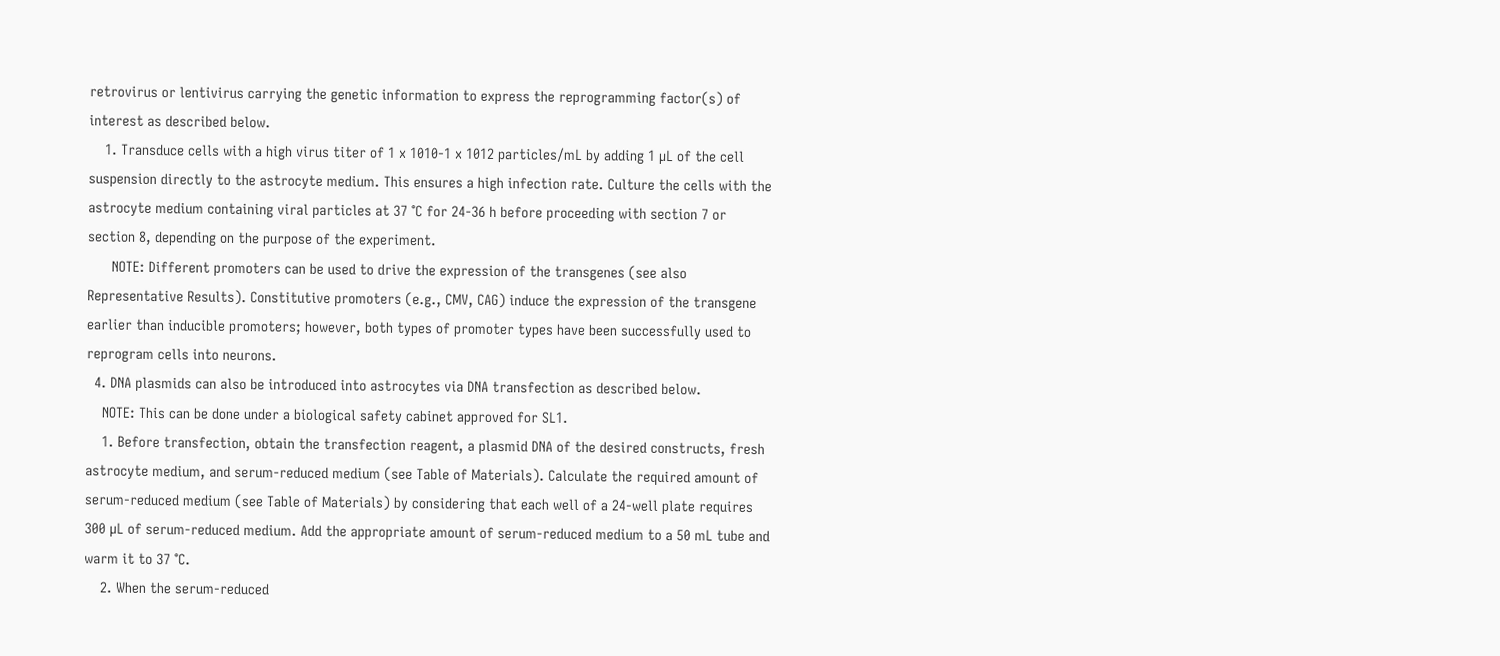retrovirus or lentivirus carrying the genetic information to express the reprogramming factor(s) of interest as described below.
    1. Transduce cells with a high virus titer of 1 x 1010-1 x 1012 particles/mL by adding 1 µL of the cell suspension directly to the astrocyte medium. This ensures a high infection rate. Culture the cells with the astrocyte medium containing viral particles at 37 °C for 24-36 h before proceeding with section 7 or section 8, depending on the purpose of the experiment.
      NOTE: Different promoters can be used to drive the expression of the transgenes (see also Representative Results). Constitutive promoters (e.g., CMV, CAG) induce the expression of the transgene earlier than inducible promoters; however, both types of promoter types have been successfully used to reprogram cells into neurons.
  4. DNA plasmids can also be introduced into astrocytes via DNA transfection as described below.
    NOTE: This can be done under a biological safety cabinet approved for SL1.
    1. Before transfection, obtain the transfection reagent, a plasmid DNA of the desired constructs, fresh astrocyte medium, and serum-reduced medium (see Table of Materials). Calculate the required amount of serum-reduced medium (see Table of Materials) by considering that each well of a 24-well plate requires 300 µL of serum-reduced medium. Add the appropriate amount of serum-reduced medium to a 50 mL tube and warm it to 37 °C.
    2. When the serum-reduced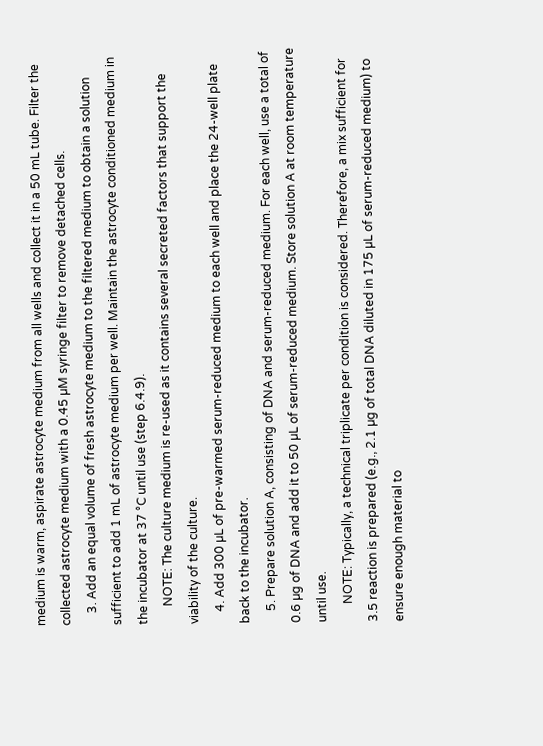medium is warm, aspirate astrocyte medium from all wells and collect it in a 50 mL tube. Filter the collected astrocyte medium with a 0.45 µM syringe filter to remove detached cells.
    3. Add an equal volume of fresh astrocyte medium to the filtered medium to obtain a solution sufficient to add 1 mL of astrocyte medium per well. Maintain the astrocyte conditioned medium in the incubator at 37 °C until use (step 6.4.9).
      NOTE: The culture medium is re-used as it contains several secreted factors that support the viability of the culture.
    4. Add 300 µL of pre-warmed serum-reduced medium to each well and place the 24-well plate back to the incubator.
    5. Prepare solution A, consisting of DNA and serum-reduced medium. For each well, use a total of 0.6 µg of DNA and add it to 50 µL of serum-reduced medium. Store solution A at room temperature until use.
      NOTE: Typically, a technical triplicate per condition is considered. Therefore, a mix sufficient for 3.5 reaction is prepared (e.g., 2.1 µg of total DNA diluted in 175 µL of serum-reduced medium) to ensure enough material to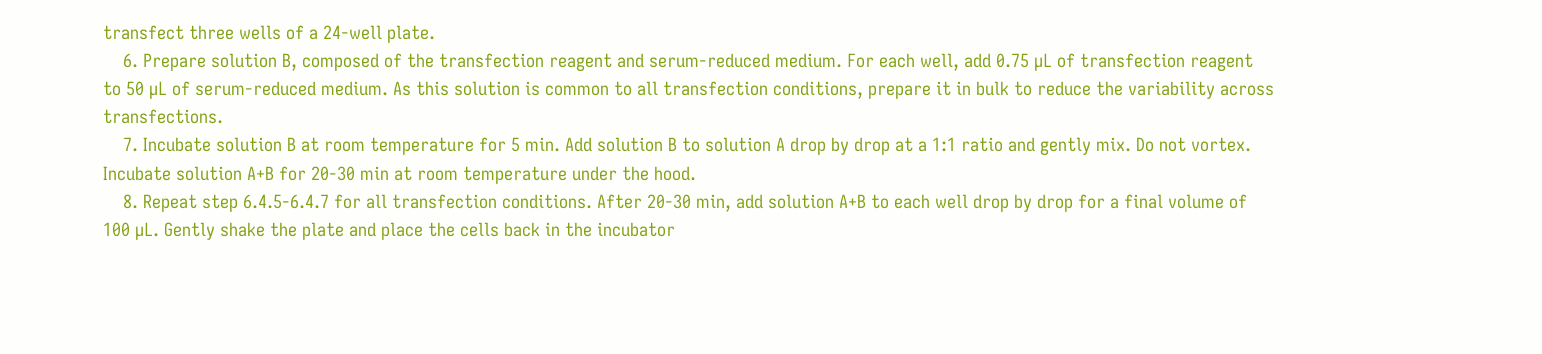transfect three wells of a 24-well plate.
    6. Prepare solution B, composed of the transfection reagent and serum-reduced medium. For each well, add 0.75 µL of transfection reagent to 50 µL of serum-reduced medium. As this solution is common to all transfection conditions, prepare it in bulk to reduce the variability across transfections.
    7. Incubate solution B at room temperature for 5 min. Add solution B to solution A drop by drop at a 1:1 ratio and gently mix. Do not vortex. Incubate solution A+B for 20-30 min at room temperature under the hood.
    8. Repeat step 6.4.5-6.4.7 for all transfection conditions. After 20-30 min, add solution A+B to each well drop by drop for a final volume of 100 µL. Gently shake the plate and place the cells back in the incubator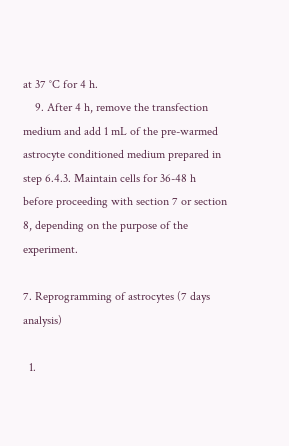at 37 °C for 4 h.
    9. After 4 h, remove the transfection medium and add 1 mL of the pre-warmed astrocyte conditioned medium prepared in step 6.4.3. Maintain cells for 36-48 h before proceeding with section 7 or section 8, depending on the purpose of the experiment.

7. Reprogramming of astrocytes (7 days analysis)

  1.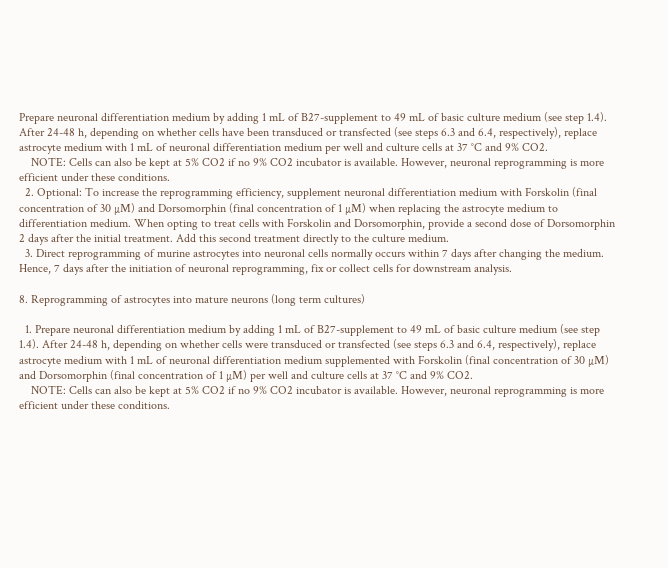Prepare neuronal differentiation medium by adding 1 mL of B27-supplement to 49 mL of basic culture medium (see step 1.4). After 24-48 h, depending on whether cells have been transduced or transfected (see steps 6.3 and 6.4, respectively), replace astrocyte medium with 1 mL of neuronal differentiation medium per well and culture cells at 37 °C and 9% CO2.
    NOTE: Cells can also be kept at 5% CO2 if no 9% CO2 incubator is available. However, neuronal reprogramming is more efficient under these conditions.
  2. Optional: To increase the reprogramming efficiency, supplement neuronal differentiation medium with Forskolin (final concentration of 30 µM) and Dorsomorphin (final concentration of 1 µM) when replacing the astrocyte medium to differentiation medium. When opting to treat cells with Forskolin and Dorsomorphin, provide a second dose of Dorsomorphin 2 days after the initial treatment. Add this second treatment directly to the culture medium.
  3. Direct reprogramming of murine astrocytes into neuronal cells normally occurs within 7 days after changing the medium. Hence, 7 days after the initiation of neuronal reprogramming, fix or collect cells for downstream analysis.

8. Reprogramming of astrocytes into mature neurons (long term cultures)

  1. Prepare neuronal differentiation medium by adding 1 mL of B27-supplement to 49 mL of basic culture medium (see step 1.4). After 24-48 h, depending on whether cells were transduced or transfected (see steps 6.3 and 6.4, respectively), replace astrocyte medium with 1 mL of neuronal differentiation medium supplemented with Forskolin (final concentration of 30 µM) and Dorsomorphin (final concentration of 1 µM) per well and culture cells at 37 °C and 9% CO2.
    NOTE: Cells can also be kept at 5% CO2 if no 9% CO2 incubator is available. However, neuronal reprogramming is more efficient under these conditions.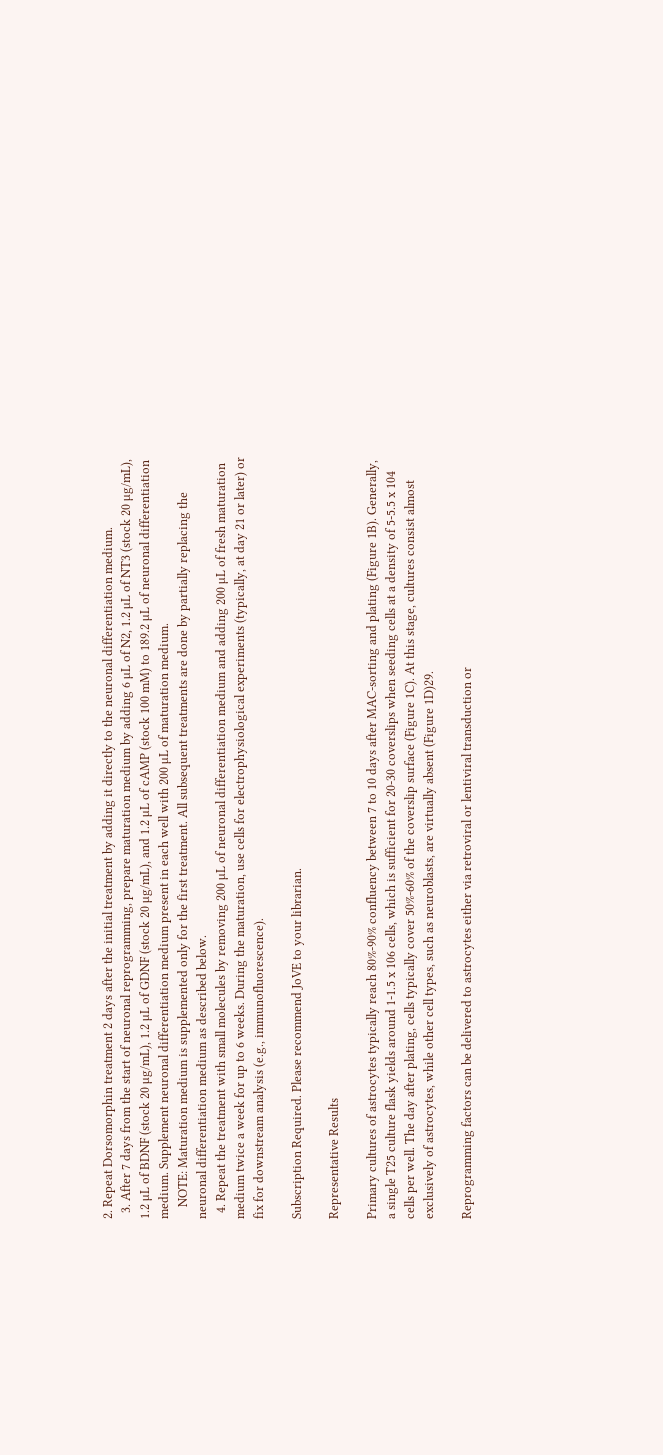2. Repeat Dorsomorphin treatment 2 days after the initial treatment by adding it directly to the neuronal differentiation medium.
  3. After 7 days from the start of neuronal reprogramming, prepare maturation medium by adding 6 µL of N2, 1.2 µL of NT3 (stock 20 µg/mL), 1.2 µL of BDNF (stock 20 µg/mL), 1.2 µL of GDNF (stock 20 µg/mL), and 1.2 µL of cAMP (stock 100 mM) to 189.2 µL of neuronal differentiation medium. Supplement neuronal differentiation medium present in each well with 200 µL of maturation medium.
    NOTE: Maturation medium is supplemented only for the first treatment. All subsequent treatments are done by partially replacing the neuronal differentiation medium as described below.
  4. Repeat the treatment with small molecules by removing 200 µL of neuronal differentiation medium and adding 200 µL of fresh maturation medium twice a week for up to 6 weeks. During the maturation, use cells for electrophysiological experiments (typically, at day 21 or later) or fix for downstream analysis (e.g., immunofluorescence).

Subscription Required. Please recommend JoVE to your librarian.

Representative Results

Primary cultures of astrocytes typically reach 80%-90% confluency between 7 to 10 days after MAC-sorting and plating (Figure 1B). Generally, a single T25 culture flask yields around 1-1.5 x 106 cells, which is sufficient for 20-30 coverslips when seeding cells at a density of 5-5.5 x 104 cells per well. The day after plating, cells typically cover 50%-60% of the coverslip surface (Figure 1C). At this stage, cultures consist almost exclusively of astrocytes, while other cell types, such as neuroblasts, are virtually absent (Figure 1D)29.

Reprogramming factors can be delivered to astrocytes either via retroviral or lentiviral transduction or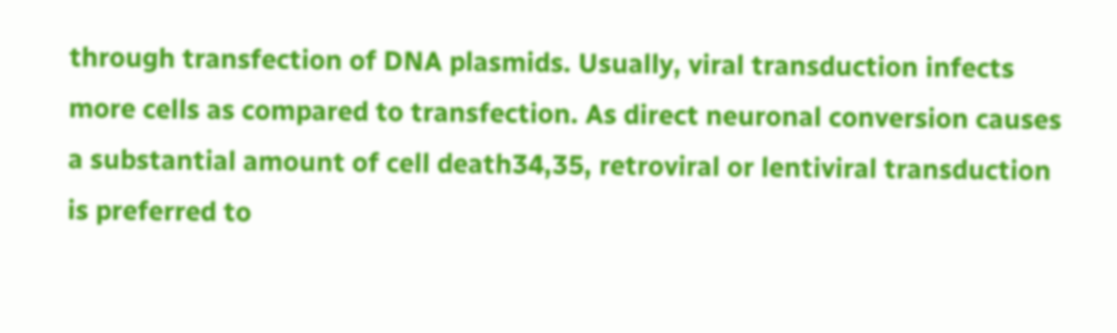through transfection of DNA plasmids. Usually, viral transduction infects more cells as compared to transfection. As direct neuronal conversion causes a substantial amount of cell death34,35, retroviral or lentiviral transduction is preferred to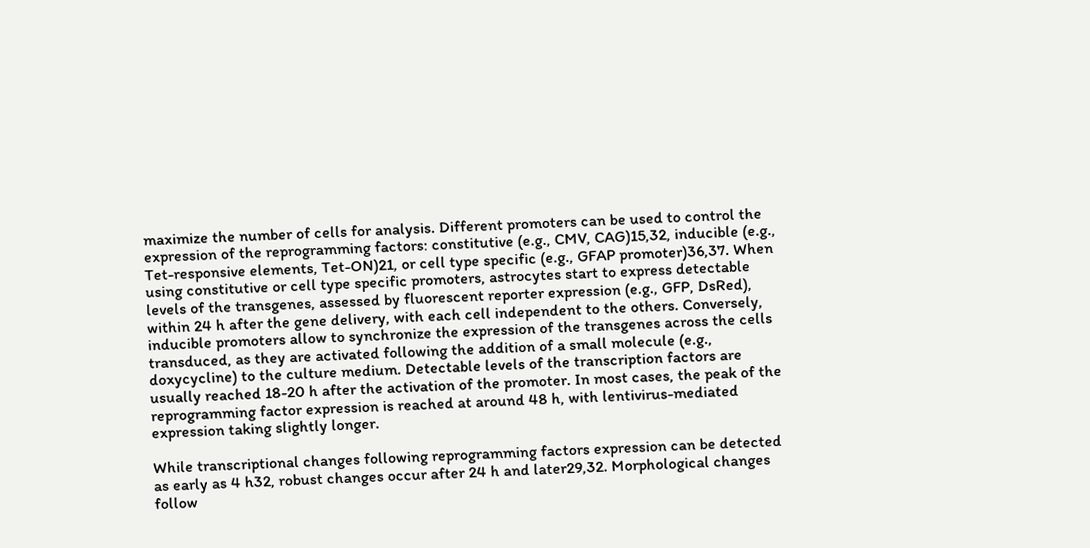maximize the number of cells for analysis. Different promoters can be used to control the expression of the reprogramming factors: constitutive (e.g., CMV, CAG)15,32, inducible (e.g., Tet-responsive elements, Tet-ON)21, or cell type specific (e.g., GFAP promoter)36,37. When using constitutive or cell type specific promoters, astrocytes start to express detectable levels of the transgenes, assessed by fluorescent reporter expression (e.g., GFP, DsRed), within 24 h after the gene delivery, with each cell independent to the others. Conversely, inducible promoters allow to synchronize the expression of the transgenes across the cells transduced, as they are activated following the addition of a small molecule (e.g., doxycycline) to the culture medium. Detectable levels of the transcription factors are usually reached 18-20 h after the activation of the promoter. In most cases, the peak of the reprogramming factor expression is reached at around 48 h, with lentivirus-mediated expression taking slightly longer.

While transcriptional changes following reprogramming factors expression can be detected as early as 4 h32, robust changes occur after 24 h and later29,32. Morphological changes follow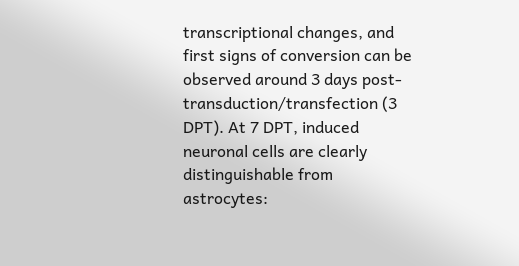transcriptional changes, and first signs of conversion can be observed around 3 days post-transduction/transfection (3 DPT). At 7 DPT, induced neuronal cells are clearly distinguishable from astrocytes: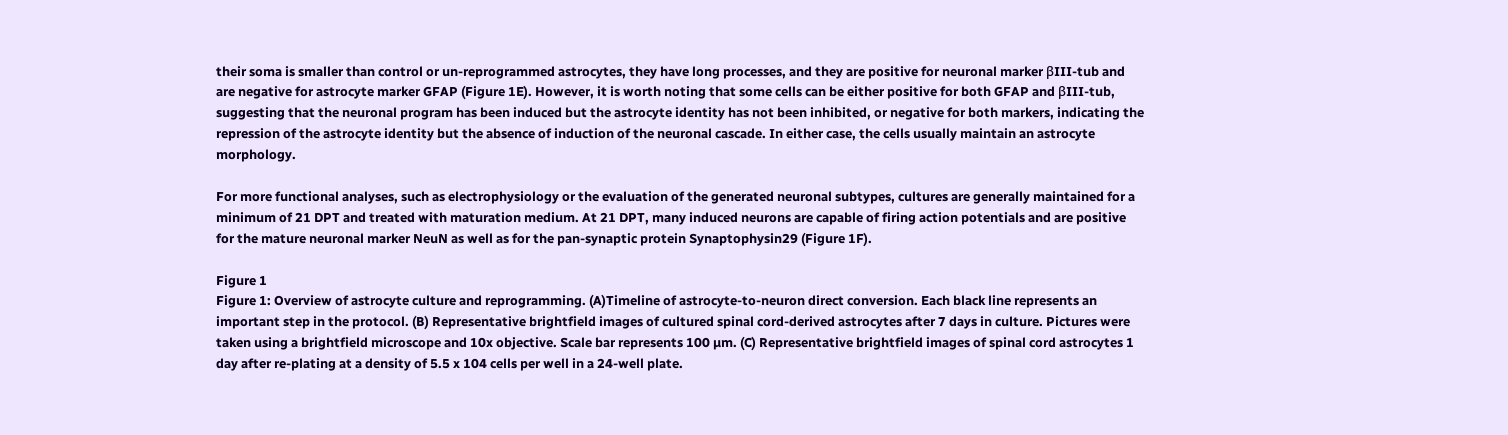their soma is smaller than control or un-reprogrammed astrocytes, they have long processes, and they are positive for neuronal marker βIII-tub and are negative for astrocyte marker GFAP (Figure 1E). However, it is worth noting that some cells can be either positive for both GFAP and βIII-tub, suggesting that the neuronal program has been induced but the astrocyte identity has not been inhibited, or negative for both markers, indicating the repression of the astrocyte identity but the absence of induction of the neuronal cascade. In either case, the cells usually maintain an astrocyte morphology.

For more functional analyses, such as electrophysiology or the evaluation of the generated neuronal subtypes, cultures are generally maintained for a minimum of 21 DPT and treated with maturation medium. At 21 DPT, many induced neurons are capable of firing action potentials and are positive for the mature neuronal marker NeuN as well as for the pan-synaptic protein Synaptophysin29 (Figure 1F).

Figure 1
Figure 1: Overview of astrocyte culture and reprogramming. (A)Timeline of astrocyte-to-neuron direct conversion. Each black line represents an important step in the protocol. (B) Representative brightfield images of cultured spinal cord-derived astrocytes after 7 days in culture. Pictures were taken using a brightfield microscope and 10x objective. Scale bar represents 100 µm. (C) Representative brightfield images of spinal cord astrocytes 1 day after re-plating at a density of 5.5 x 104 cells per well in a 24-well plate.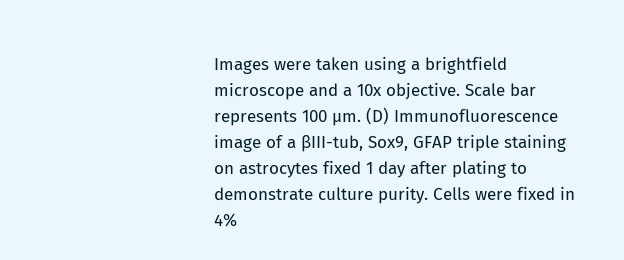Images were taken using a brightfield microscope and a 10x objective. Scale bar represents 100 µm. (D) Immunofluorescence image of a βIII-tub, Sox9, GFAP triple staining on astrocytes fixed 1 day after plating to demonstrate culture purity. Cells were fixed in 4%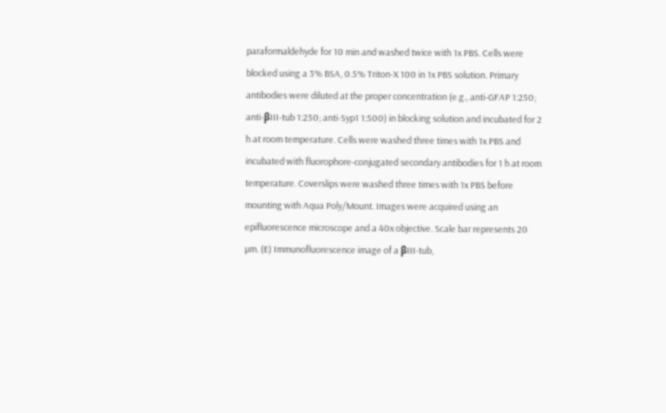paraformaldehyde for 10 min and washed twice with 1x PBS. Cells were blocked using a 3% BSA, 0.5% Triton-X 100 in 1x PBS solution. Primary antibodies were diluted at the proper concentration (e.g., anti-GFAP 1:250; anti-βIII-tub 1:250; anti-Syp1 1:500) in blocking solution and incubated for 2 h at room temperature. Cells were washed three times with 1x PBS and incubated with fluorophore-conjugated secondary antibodies for 1 h at room temperature. Coverslips were washed three times with 1x PBS before mounting with Aqua Poly/Mount. Images were acquired using an epifluorescence microscope and a 40x objective. Scale bar represents 20 µm. (E) Immunofluorescence image of a βIII-tub,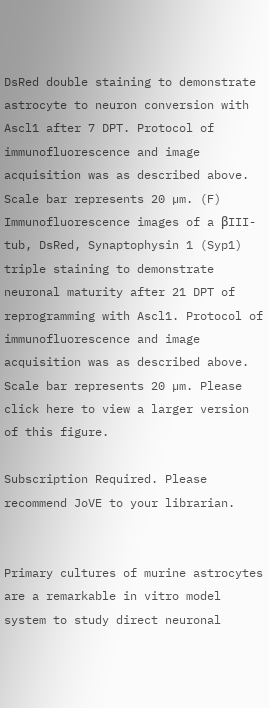DsRed double staining to demonstrate astrocyte to neuron conversion with Ascl1 after 7 DPT. Protocol of immunofluorescence and image acquisition was as described above. Scale bar represents 20 µm. (F) Immunofluorescence images of a βIII-tub, DsRed, Synaptophysin 1 (Syp1) triple staining to demonstrate neuronal maturity after 21 DPT of reprogramming with Ascl1. Protocol of immunofluorescence and image acquisition was as described above. Scale bar represents 20 µm. Please click here to view a larger version of this figure.

Subscription Required. Please recommend JoVE to your librarian.


Primary cultures of murine astrocytes are a remarkable in vitro model system to study direct neuronal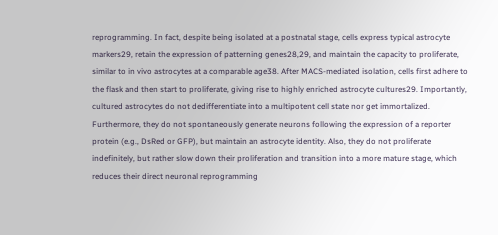reprogramming. In fact, despite being isolated at a postnatal stage, cells express typical astrocyte markers29, retain the expression of patterning genes28,29, and maintain the capacity to proliferate, similar to in vivo astrocytes at a comparable age38. After MACS-mediated isolation, cells first adhere to the flask and then start to proliferate, giving rise to highly enriched astrocyte cultures29. Importantly, cultured astrocytes do not dedifferentiate into a multipotent cell state nor get immortalized. Furthermore, they do not spontaneously generate neurons following the expression of a reporter protein (e.g., DsRed or GFP), but maintain an astrocyte identity. Also, they do not proliferate indefinitely, but rather slow down their proliferation and transition into a more mature stage, which reduces their direct neuronal reprogramming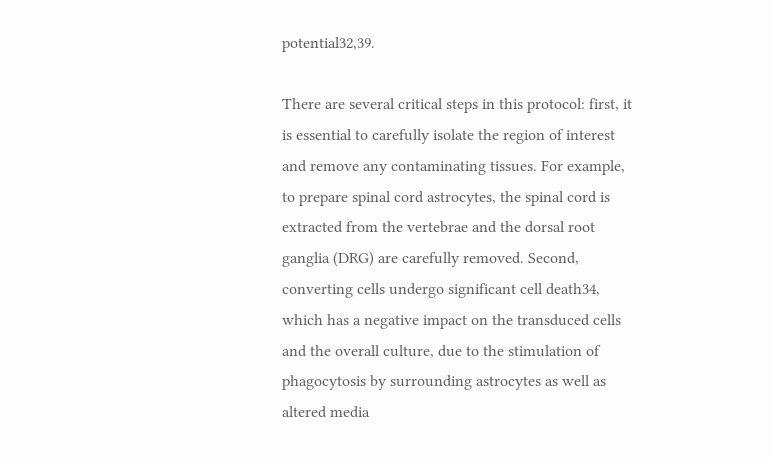potential32,39.

There are several critical steps in this protocol: first, it is essential to carefully isolate the region of interest and remove any contaminating tissues. For example, to prepare spinal cord astrocytes, the spinal cord is extracted from the vertebrae and the dorsal root ganglia (DRG) are carefully removed. Second, converting cells undergo significant cell death34, which has a negative impact on the transduced cells and the overall culture, due to the stimulation of phagocytosis by surrounding astrocytes as well as altered media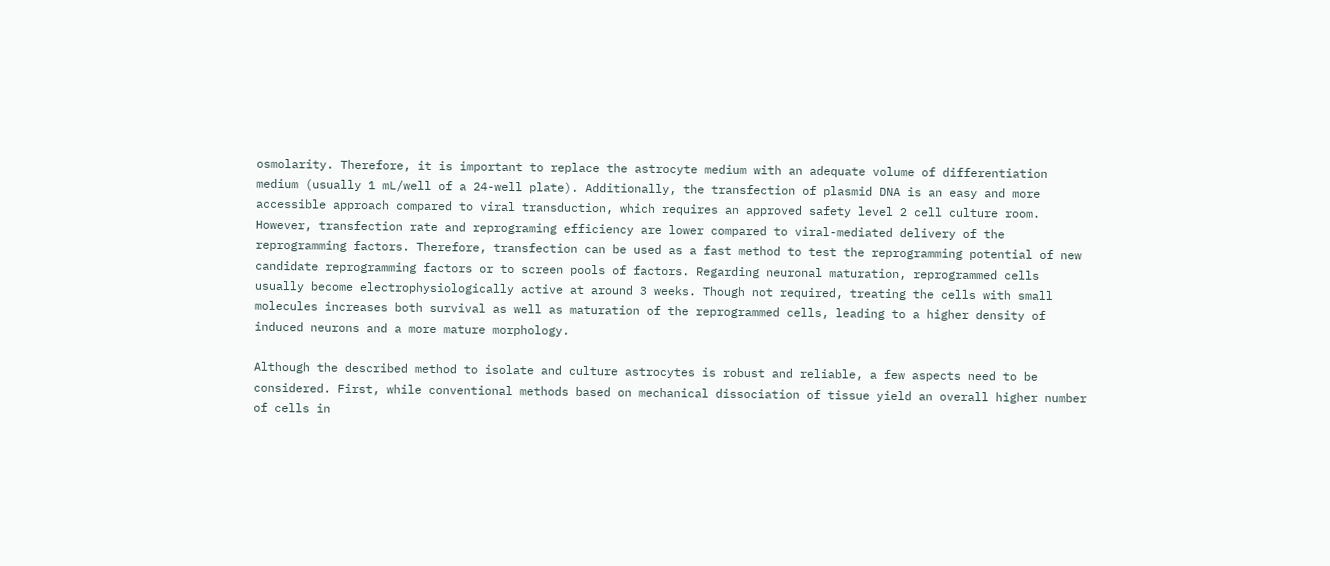osmolarity. Therefore, it is important to replace the astrocyte medium with an adequate volume of differentiation medium (usually 1 mL/well of a 24-well plate). Additionally, the transfection of plasmid DNA is an easy and more accessible approach compared to viral transduction, which requires an approved safety level 2 cell culture room. However, transfection rate and reprograming efficiency are lower compared to viral-mediated delivery of the reprogramming factors. Therefore, transfection can be used as a fast method to test the reprogramming potential of new candidate reprogramming factors or to screen pools of factors. Regarding neuronal maturation, reprogrammed cells usually become electrophysiologically active at around 3 weeks. Though not required, treating the cells with small molecules increases both survival as well as maturation of the reprogrammed cells, leading to a higher density of induced neurons and a more mature morphology.

Although the described method to isolate and culture astrocytes is robust and reliable, a few aspects need to be considered. First, while conventional methods based on mechanical dissociation of tissue yield an overall higher number of cells in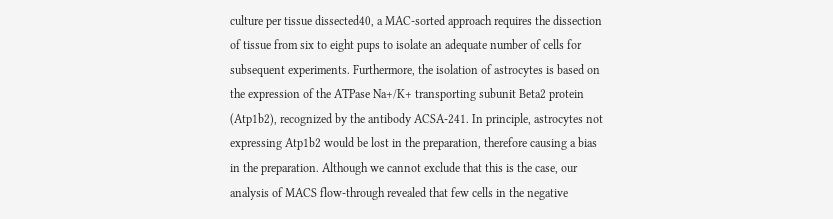culture per tissue dissected40, a MAC-sorted approach requires the dissection of tissue from six to eight pups to isolate an adequate number of cells for subsequent experiments. Furthermore, the isolation of astrocytes is based on the expression of the ATPase Na+/K+ transporting subunit Beta2 protein (Atp1b2), recognized by the antibody ACSA-241. In principle, astrocytes not expressing Atp1b2 would be lost in the preparation, therefore causing a bias in the preparation. Although we cannot exclude that this is the case, our analysis of MACS flow-through revealed that few cells in the negative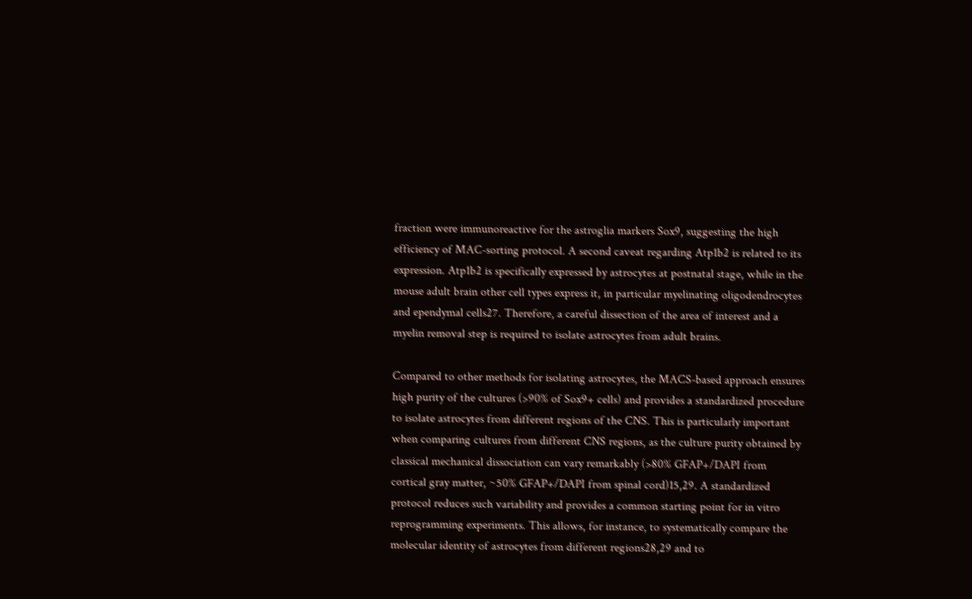fraction were immunoreactive for the astroglia markers Sox9, suggesting the high efficiency of MAC-sorting protocol. A second caveat regarding Atp1b2 is related to its expression. Atp1b2 is specifically expressed by astrocytes at postnatal stage, while in the mouse adult brain other cell types express it, in particular myelinating oligodendrocytes and ependymal cells27. Therefore, a careful dissection of the area of interest and a myelin removal step is required to isolate astrocytes from adult brains.

Compared to other methods for isolating astrocytes, the MACS-based approach ensures high purity of the cultures (>90% of Sox9+ cells) and provides a standardized procedure to isolate astrocytes from different regions of the CNS. This is particularly important when comparing cultures from different CNS regions, as the culture purity obtained by classical mechanical dissociation can vary remarkably (>80% GFAP+/DAPI from cortical gray matter, ~50% GFAP+/DAPI from spinal cord)15,29. A standardized protocol reduces such variability and provides a common starting point for in vitro reprogramming experiments. This allows, for instance, to systematically compare the molecular identity of astrocytes from different regions28,29 and to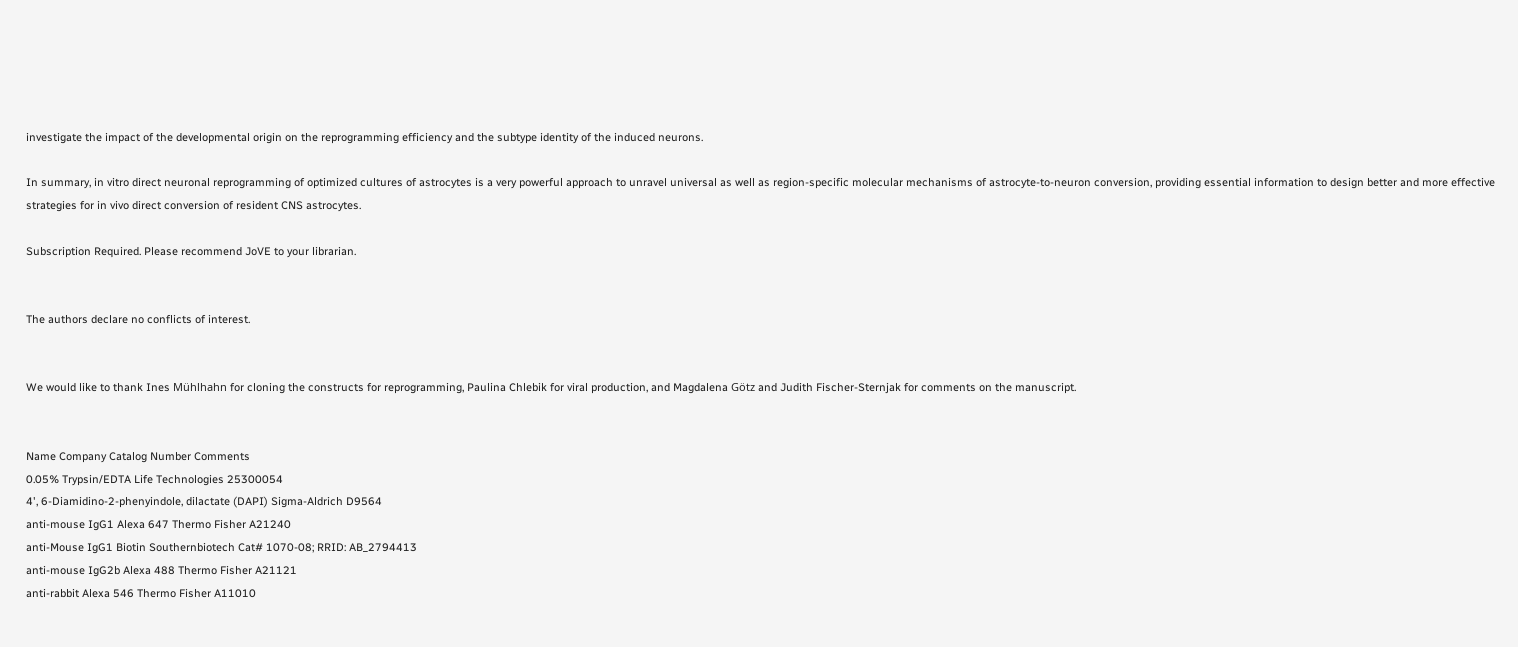investigate the impact of the developmental origin on the reprogramming efficiency and the subtype identity of the induced neurons.

In summary, in vitro direct neuronal reprogramming of optimized cultures of astrocytes is a very powerful approach to unravel universal as well as region-specific molecular mechanisms of astrocyte-to-neuron conversion, providing essential information to design better and more effective strategies for in vivo direct conversion of resident CNS astrocytes.

Subscription Required. Please recommend JoVE to your librarian.


The authors declare no conflicts of interest.


We would like to thank Ines Mühlhahn for cloning the constructs for reprogramming, Paulina Chlebik for viral production, and Magdalena Götz and Judith Fischer-Sternjak for comments on the manuscript.


Name Company Catalog Number Comments
0.05% Trypsin/EDTA Life Technologies 25300054
4', 6-Diamidino-2-phenyindole, dilactate (DAPI) Sigma-Aldrich D9564
anti-mouse IgG1 Alexa 647 Thermo Fisher A21240
anti-Mouse IgG1 Biotin Southernbiotech Cat# 1070-08; RRID: AB_2794413
anti-mouse IgG2b Alexa 488 Thermo Fisher A21121
anti-rabbit Alexa 546 Thermo Fisher A11010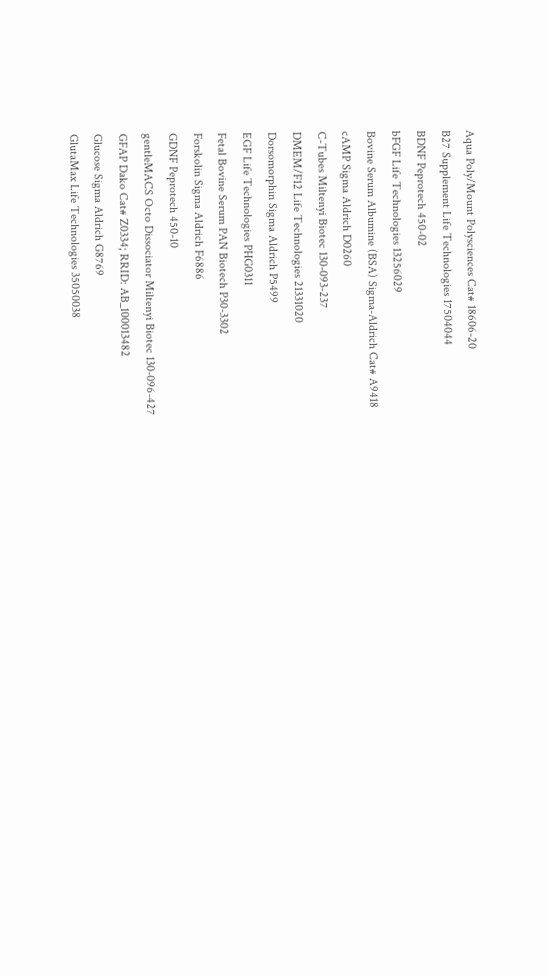Aqua Poly/Mount Polysciences Cat# 18606-20
B27 Supplement Life Technologies 17504044
BDNF Peprotech 450-02
bFGF Life Technologies 13256029
Bovine Serum Albumine (BSA) Sigma-Aldrich Cat# A9418
cAMP Sigma Aldrich D0260
C-Tubes Miltenyi Biotec 130-093-237
DMEM/F12 Life Technologies 21331020
Dorsomorphin Sigma Aldrich P5499
EGF Life Technologies PHG0311
Fetal Bovine Serum PAN Biotech P30-3302
Forskolin Sigma Aldrich F6886
GDNF Peprotech 450-10
gentleMACS Octo Dissociator Miltenyi Biotec 130-096-427
GFAP Dako Cat# Z0334; RRID: AB_100013482
Glucose Sigma Aldrich G8769
GlutaMax Life Technologies 35050038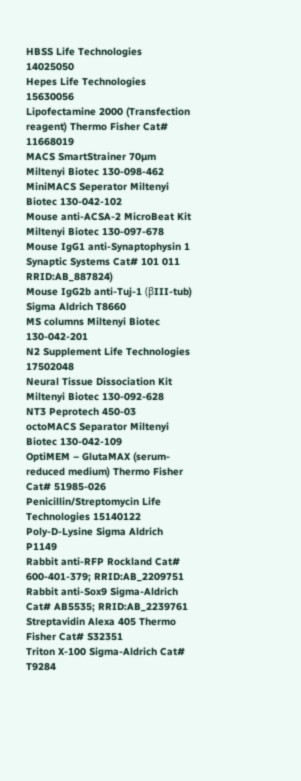HBSS Life Technologies 14025050
Hepes Life Technologies 15630056
Lipofectamine 2000 (Transfection reagent) Thermo Fisher Cat# 11668019
MACS SmartStrainer 70µm Miltenyi Biotec 130-098-462
MiniMACS Seperator Miltenyi Biotec 130-042-102
Mouse anti-ACSA-2 MicroBeat Kit  Miltenyi Biotec 130-097-678
Mouse IgG1 anti-Synaptophysin 1 Synaptic Systems Cat# 101 011 RRID:AB_887824)
Mouse IgG2b anti-Tuj-1 (βIII-tub) Sigma Aldrich T8660
MS columns Miltenyi Biotec 130-042-201
N2 Supplement Life Technologies 17502048
Neural Tissue Dissociation Kit  Miltenyi Biotec 130-092-628
NT3 Peprotech 450-03
octoMACS Separator Miltenyi Biotec 130-042-109
OptiMEM – GlutaMAX (serum-reduced medium) Thermo Fisher Cat# 51985-026
Penicillin/Streptomycin Life Technologies 15140122
Poly-D-Lysine Sigma Aldrich P1149
Rabbit anti-RFP Rockland Cat# 600-401-379; RRID:AB_2209751
Rabbit anti-Sox9 Sigma-Aldrich Cat# AB5535; RRID:AB_2239761
Streptavidin Alexa 405 Thermo Fisher Cat# S32351
Triton X-100 Sigma-Aldrich Cat# T9284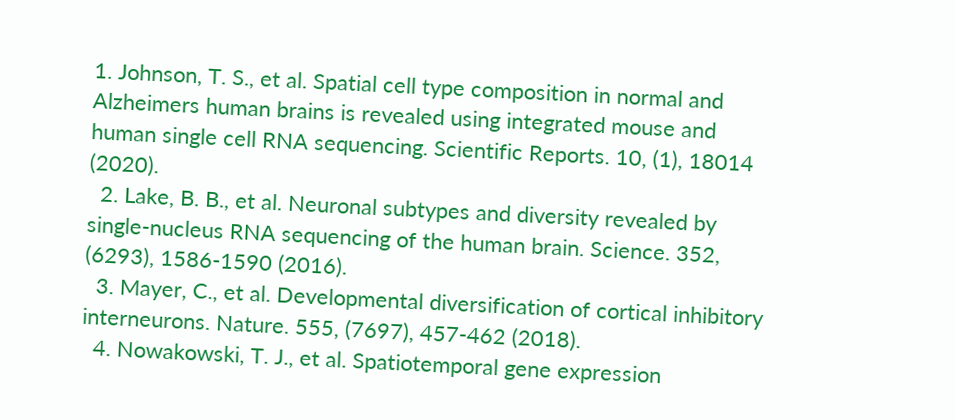1. Johnson, T. S., et al. Spatial cell type composition in normal and Alzheimers human brains is revealed using integrated mouse and human single cell RNA sequencing. Scientific Reports. 10, (1), 18014 (2020).
  2. Lake, B. B., et al. Neuronal subtypes and diversity revealed by single-nucleus RNA sequencing of the human brain. Science. 352, (6293), 1586-1590 (2016).
  3. Mayer, C., et al. Developmental diversification of cortical inhibitory interneurons. Nature. 555, (7697), 457-462 (2018).
  4. Nowakowski, T. J., et al. Spatiotemporal gene expression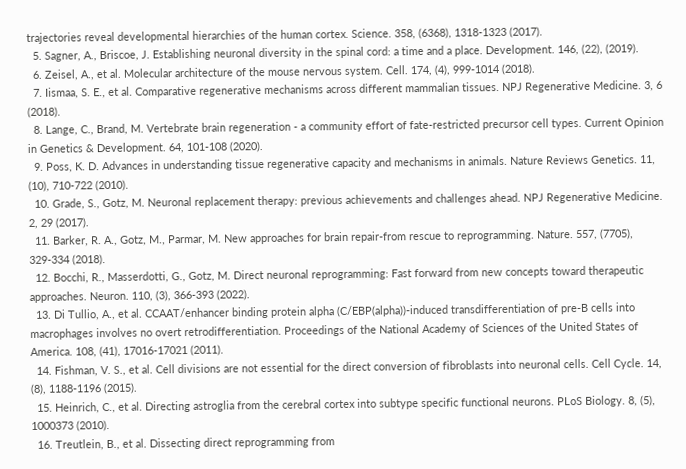trajectories reveal developmental hierarchies of the human cortex. Science. 358, (6368), 1318-1323 (2017).
  5. Sagner, A., Briscoe, J. Establishing neuronal diversity in the spinal cord: a time and a place. Development. 146, (22), (2019).
  6. Zeisel, A., et al. Molecular architecture of the mouse nervous system. Cell. 174, (4), 999-1014 (2018).
  7. Iismaa, S. E., et al. Comparative regenerative mechanisms across different mammalian tissues. NPJ Regenerative Medicine. 3, 6 (2018).
  8. Lange, C., Brand, M. Vertebrate brain regeneration - a community effort of fate-restricted precursor cell types. Current Opinion in Genetics & Development. 64, 101-108 (2020).
  9. Poss, K. D. Advances in understanding tissue regenerative capacity and mechanisms in animals. Nature Reviews Genetics. 11, (10), 710-722 (2010).
  10. Grade, S., Gotz, M. Neuronal replacement therapy: previous achievements and challenges ahead. NPJ Regenerative Medicine. 2, 29 (2017).
  11. Barker, R. A., Gotz, M., Parmar, M. New approaches for brain repair-from rescue to reprogramming. Nature. 557, (7705), 329-334 (2018).
  12. Bocchi, R., Masserdotti, G., Gotz, M. Direct neuronal reprogramming: Fast forward from new concepts toward therapeutic approaches. Neuron. 110, (3), 366-393 (2022).
  13. Di Tullio, A., et al. CCAAT/enhancer binding protein alpha (C/EBP(alpha))-induced transdifferentiation of pre-B cells into macrophages involves no overt retrodifferentiation. Proceedings of the National Academy of Sciences of the United States of America. 108, (41), 17016-17021 (2011).
  14. Fishman, V. S., et al. Cell divisions are not essential for the direct conversion of fibroblasts into neuronal cells. Cell Cycle. 14, (8), 1188-1196 (2015).
  15. Heinrich, C., et al. Directing astroglia from the cerebral cortex into subtype specific functional neurons. PLoS Biology. 8, (5), 1000373 (2010).
  16. Treutlein, B., et al. Dissecting direct reprogramming from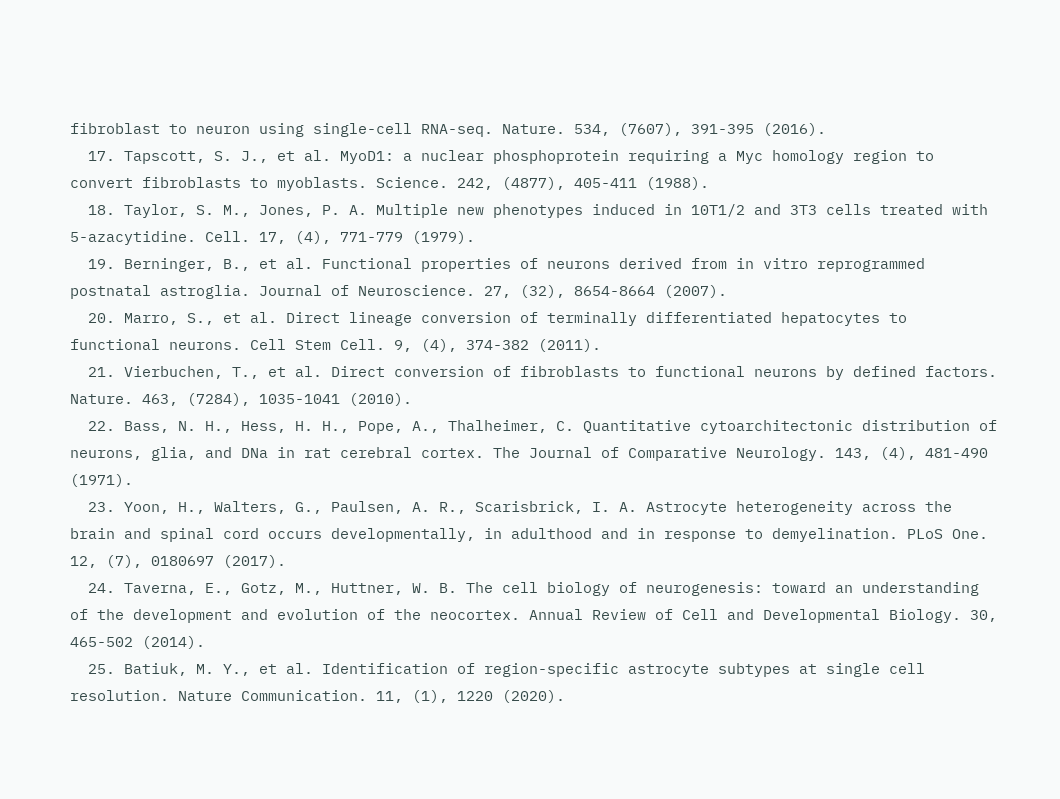fibroblast to neuron using single-cell RNA-seq. Nature. 534, (7607), 391-395 (2016).
  17. Tapscott, S. J., et al. MyoD1: a nuclear phosphoprotein requiring a Myc homology region to convert fibroblasts to myoblasts. Science. 242, (4877), 405-411 (1988).
  18. Taylor, S. M., Jones, P. A. Multiple new phenotypes induced in 10T1/2 and 3T3 cells treated with 5-azacytidine. Cell. 17, (4), 771-779 (1979).
  19. Berninger, B., et al. Functional properties of neurons derived from in vitro reprogrammed postnatal astroglia. Journal of Neuroscience. 27, (32), 8654-8664 (2007).
  20. Marro, S., et al. Direct lineage conversion of terminally differentiated hepatocytes to functional neurons. Cell Stem Cell. 9, (4), 374-382 (2011).
  21. Vierbuchen, T., et al. Direct conversion of fibroblasts to functional neurons by defined factors. Nature. 463, (7284), 1035-1041 (2010).
  22. Bass, N. H., Hess, H. H., Pope, A., Thalheimer, C. Quantitative cytoarchitectonic distribution of neurons, glia, and DNa in rat cerebral cortex. The Journal of Comparative Neurology. 143, (4), 481-490 (1971).
  23. Yoon, H., Walters, G., Paulsen, A. R., Scarisbrick, I. A. Astrocyte heterogeneity across the brain and spinal cord occurs developmentally, in adulthood and in response to demyelination. PLoS One. 12, (7), 0180697 (2017).
  24. Taverna, E., Gotz, M., Huttner, W. B. The cell biology of neurogenesis: toward an understanding of the development and evolution of the neocortex. Annual Review of Cell and Developmental Biology. 30, 465-502 (2014).
  25. Batiuk, M. Y., et al. Identification of region-specific astrocyte subtypes at single cell resolution. Nature Communication. 11, (1), 1220 (2020).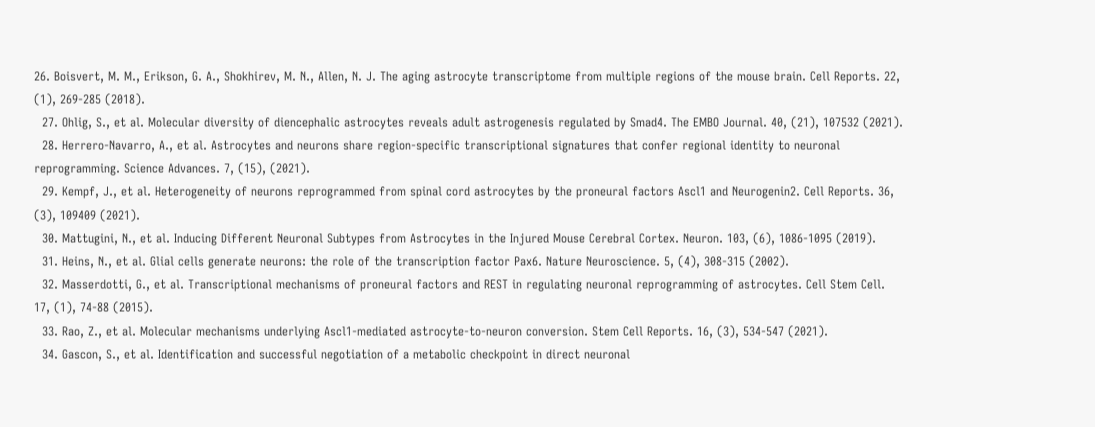26. Boisvert, M. M., Erikson, G. A., Shokhirev, M. N., Allen, N. J. The aging astrocyte transcriptome from multiple regions of the mouse brain. Cell Reports. 22, (1), 269-285 (2018).
  27. Ohlig, S., et al. Molecular diversity of diencephalic astrocytes reveals adult astrogenesis regulated by Smad4. The EMBO Journal. 40, (21), 107532 (2021).
  28. Herrero-Navarro, A., et al. Astrocytes and neurons share region-specific transcriptional signatures that confer regional identity to neuronal reprogramming. Science Advances. 7, (15), (2021).
  29. Kempf, J., et al. Heterogeneity of neurons reprogrammed from spinal cord astrocytes by the proneural factors Ascl1 and Neurogenin2. Cell Reports. 36, (3), 109409 (2021).
  30. Mattugini, N., et al. Inducing Different Neuronal Subtypes from Astrocytes in the Injured Mouse Cerebral Cortex. Neuron. 103, (6), 1086-1095 (2019).
  31. Heins, N., et al. Glial cells generate neurons: the role of the transcription factor Pax6. Nature Neuroscience. 5, (4), 308-315 (2002).
  32. Masserdotti, G., et al. Transcriptional mechanisms of proneural factors and REST in regulating neuronal reprogramming of astrocytes. Cell Stem Cell. 17, (1), 74-88 (2015).
  33. Rao, Z., et al. Molecular mechanisms underlying Ascl1-mediated astrocyte-to-neuron conversion. Stem Cell Reports. 16, (3), 534-547 (2021).
  34. Gascon, S., et al. Identification and successful negotiation of a metabolic checkpoint in direct neuronal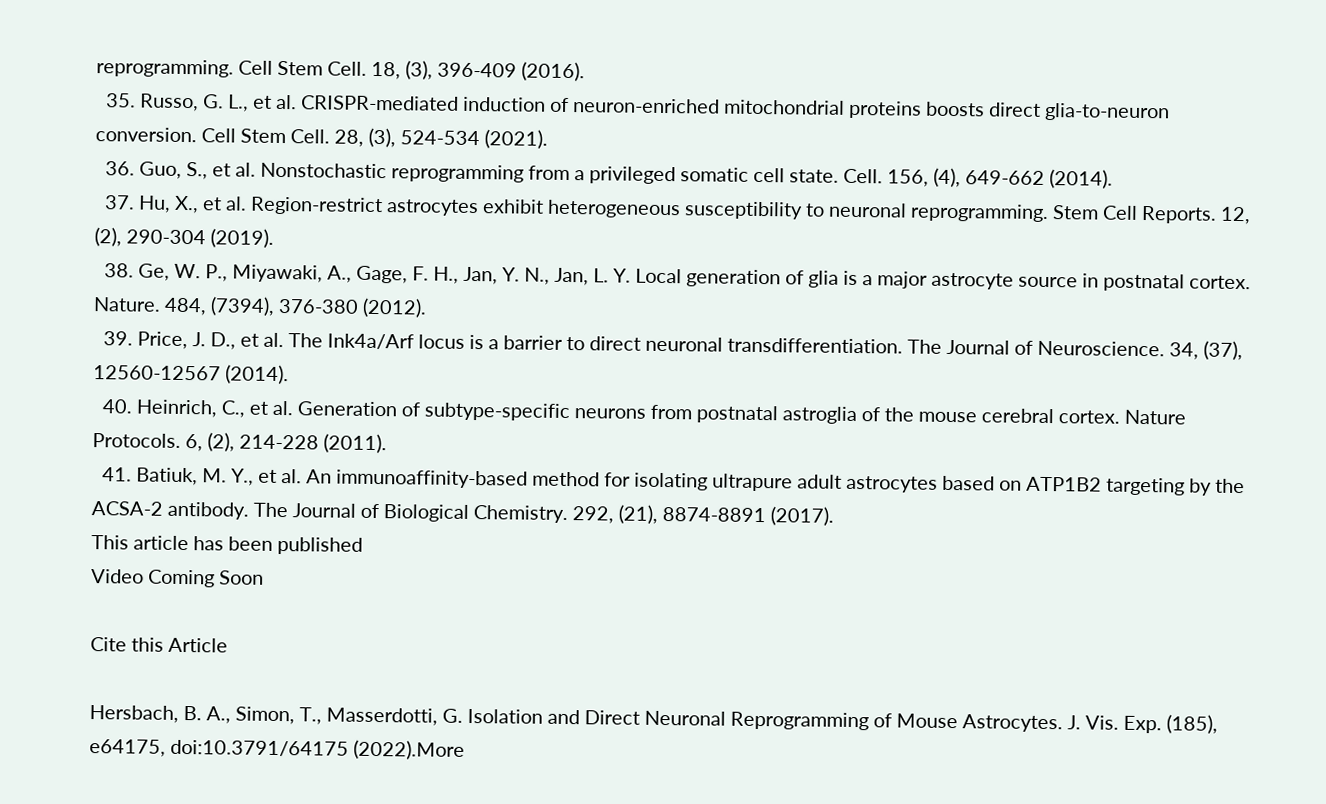reprogramming. Cell Stem Cell. 18, (3), 396-409 (2016).
  35. Russo, G. L., et al. CRISPR-mediated induction of neuron-enriched mitochondrial proteins boosts direct glia-to-neuron conversion. Cell Stem Cell. 28, (3), 524-534 (2021).
  36. Guo, S., et al. Nonstochastic reprogramming from a privileged somatic cell state. Cell. 156, (4), 649-662 (2014).
  37. Hu, X., et al. Region-restrict astrocytes exhibit heterogeneous susceptibility to neuronal reprogramming. Stem Cell Reports. 12, (2), 290-304 (2019).
  38. Ge, W. P., Miyawaki, A., Gage, F. H., Jan, Y. N., Jan, L. Y. Local generation of glia is a major astrocyte source in postnatal cortex. Nature. 484, (7394), 376-380 (2012).
  39. Price, J. D., et al. The Ink4a/Arf locus is a barrier to direct neuronal transdifferentiation. The Journal of Neuroscience. 34, (37), 12560-12567 (2014).
  40. Heinrich, C., et al. Generation of subtype-specific neurons from postnatal astroglia of the mouse cerebral cortex. Nature Protocols. 6, (2), 214-228 (2011).
  41. Batiuk, M. Y., et al. An immunoaffinity-based method for isolating ultrapure adult astrocytes based on ATP1B2 targeting by the ACSA-2 antibody. The Journal of Biological Chemistry. 292, (21), 8874-8891 (2017).
This article has been published
Video Coming Soon

Cite this Article

Hersbach, B. A., Simon, T., Masserdotti, G. Isolation and Direct Neuronal Reprogramming of Mouse Astrocytes. J. Vis. Exp. (185), e64175, doi:10.3791/64175 (2022).More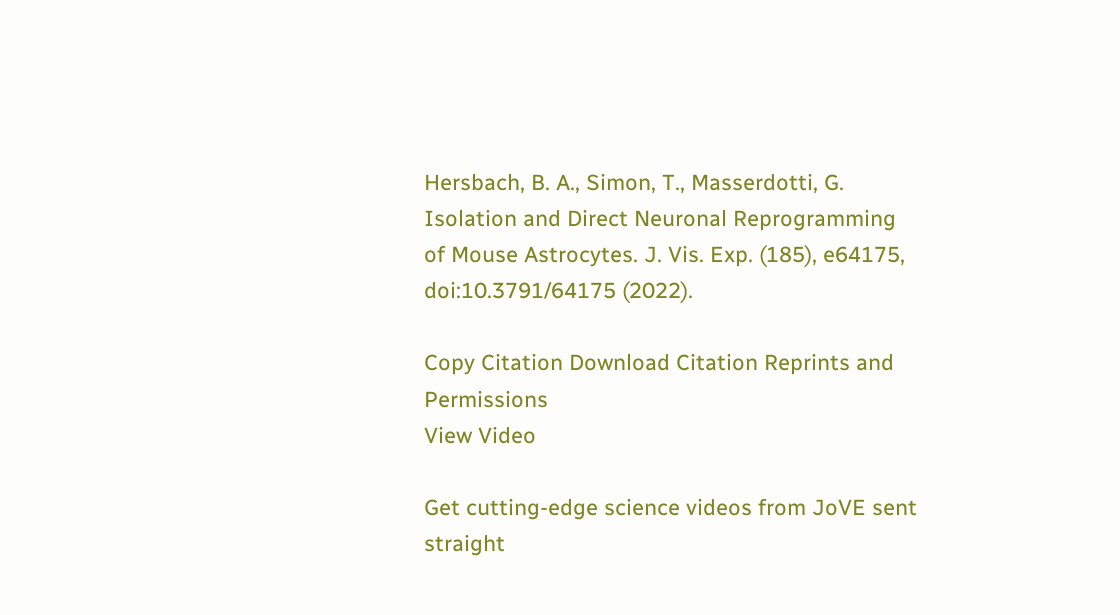Hersbach, B. A., Simon, T., Masserdotti, G. Isolation and Direct Neuronal Reprogramming of Mouse Astrocytes. J. Vis. Exp. (185), e64175, doi:10.3791/64175 (2022).

Copy Citation Download Citation Reprints and Permissions
View Video

Get cutting-edge science videos from JoVE sent straight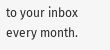to your inbox every month.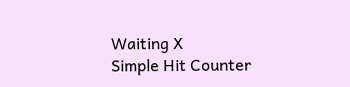Waiting X
Simple Hit Counter